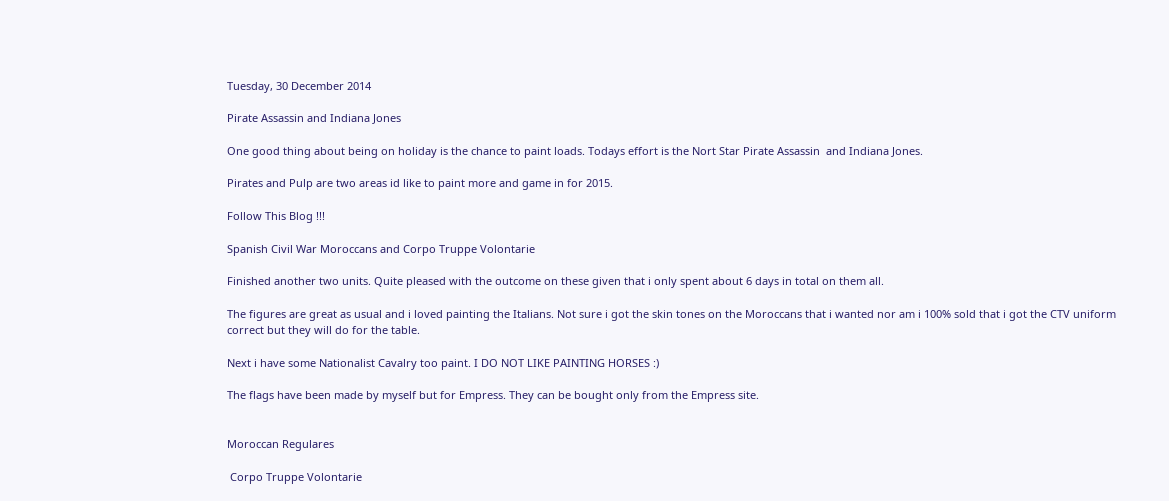Tuesday, 30 December 2014

Pirate Assassin and Indiana Jones

One good thing about being on holiday is the chance to paint loads. Todays effort is the Nort Star Pirate Assassin  and Indiana Jones.

Pirates and Pulp are two areas id like to paint more and game in for 2015.

Follow This Blog !!!

Spanish Civil War Moroccans and Corpo Truppe Volontarie

Finished another two units. Quite pleased with the outcome on these given that i only spent about 6 days in total on them all.

The figures are great as usual and i loved painting the Italians. Not sure i got the skin tones on the Moroccans that i wanted nor am i 100% sold that i got the CTV uniform correct but they will do for the table.

Next i have some Nationalist Cavalry too paint. I DO NOT LIKE PAINTING HORSES :)

The flags have been made by myself but for Empress. They can be bought only from the Empress site.


Moroccan Regulares

 Corpo Truppe Volontarie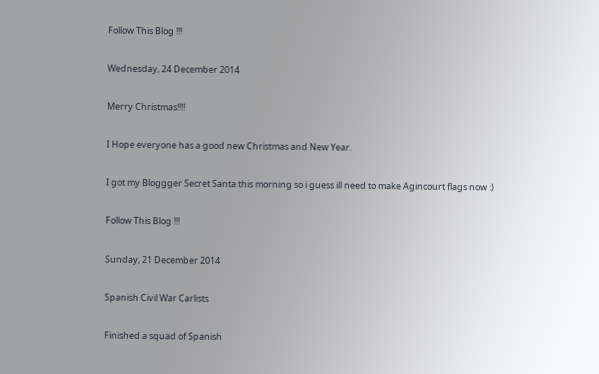Follow This Blog !!!

Wednesday, 24 December 2014

Merry Christmas!!!!

I Hope everyone has a good new Christmas and New Year.

I got my Bloggger Secret Santa this morning so i guess ill need to make Agincourt flags now :)

Follow This Blog !!!

Sunday, 21 December 2014

Spanish Civil War Carlists

Finished a squad of Spanish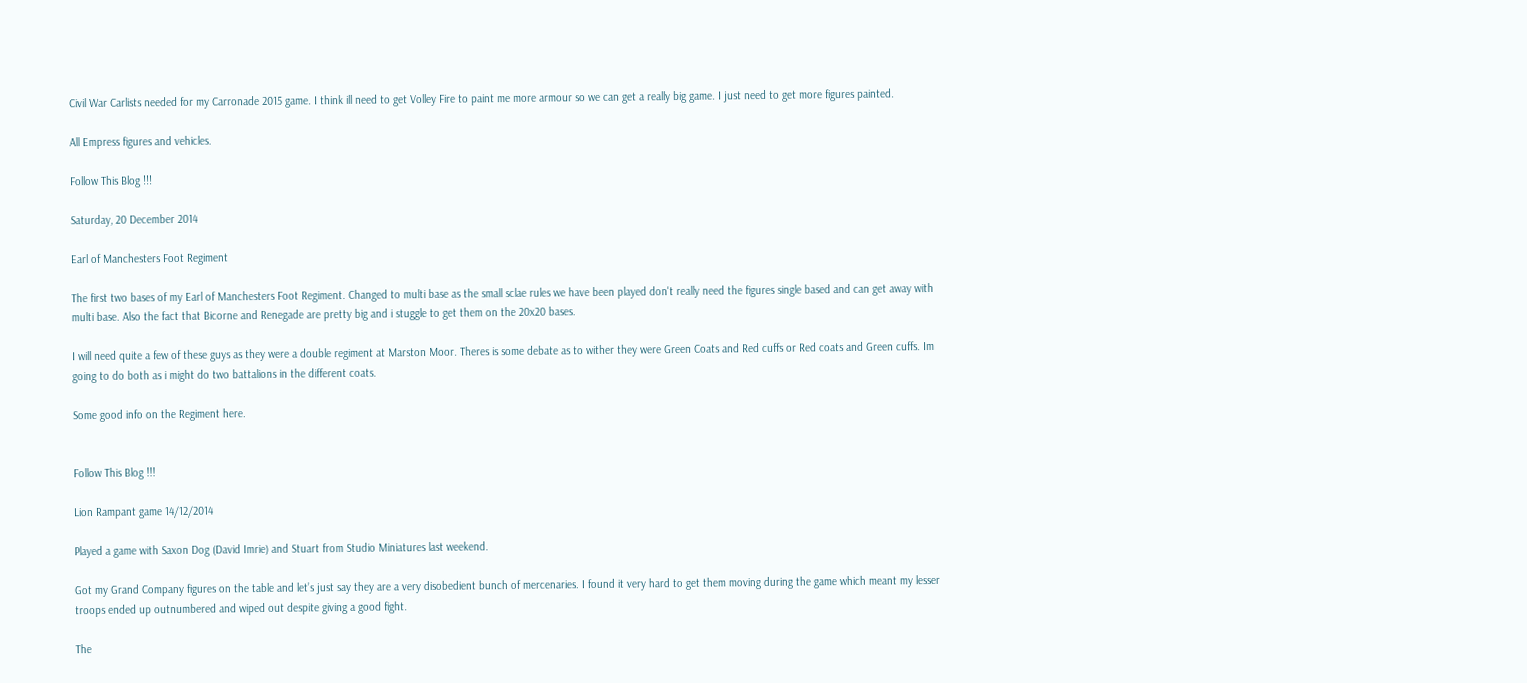Civil War Carlists needed for my Carronade 2015 game. I think ill need to get Volley Fire to paint me more armour so we can get a really big game. I just need to get more figures painted.

All Empress figures and vehicles.

Follow This Blog !!!

Saturday, 20 December 2014

Earl of Manchesters Foot Regiment

The first two bases of my Earl of Manchesters Foot Regiment. Changed to multi base as the small sclae rules we have been played don't really need the figures single based and can get away with multi base. Also the fact that Bicorne and Renegade are pretty big and i stuggle to get them on the 20x20 bases.

I will need quite a few of these guys as they were a double regiment at Marston Moor. Theres is some debate as to wither they were Green Coats and Red cuffs or Red coats and Green cuffs. Im going to do both as i might do two battalions in the different coats.

Some good info on the Regiment here.


Follow This Blog !!!

Lion Rampant game 14/12/2014

Played a game with Saxon Dog (David Imrie) and Stuart from Studio Miniatures last weekend.

Got my Grand Company figures on the table and let’s just say they are a very disobedient bunch of mercenaries. I found it very hard to get them moving during the game which meant my lesser troops ended up outnumbered and wiped out despite giving a good fight.

The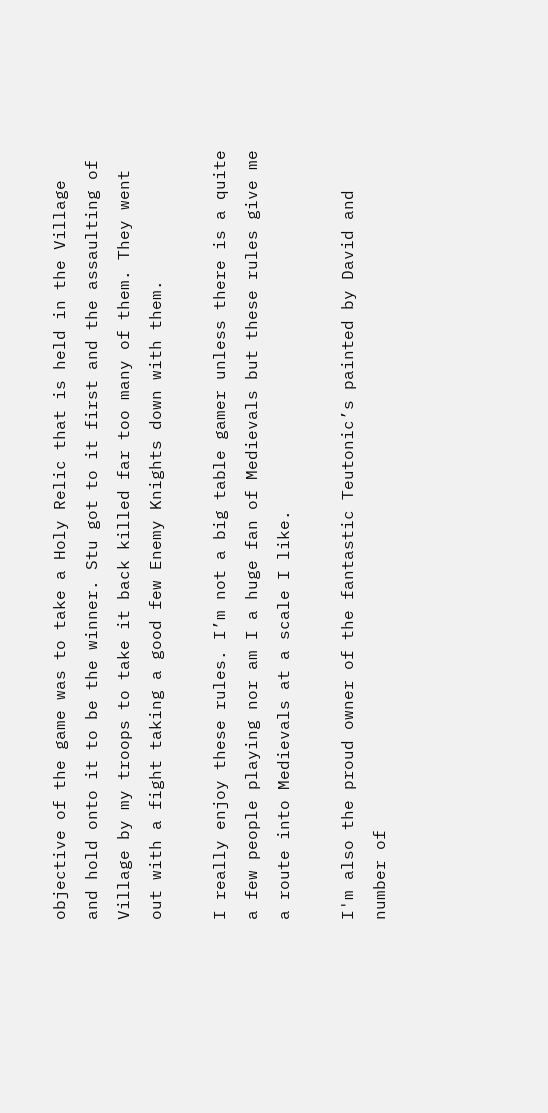objective of the game was to take a Holy Relic that is held in the Village and hold onto it to be the winner. Stu got to it first and the assaulting of Village by my troops to take it back killed far too many of them. They went out with a fight taking a good few Enemy Knights down with them.

I really enjoy these rules. I’m not a big table gamer unless there is a quite a few people playing nor am I a huge fan of Medievals but these rules give me a route into Medievals at a scale I like.

I'm also the proud owner of the fantastic Teutonic’s painted by David and number of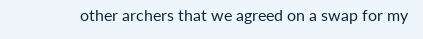other archers that we agreed on a swap for my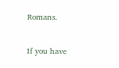Romans.

If you have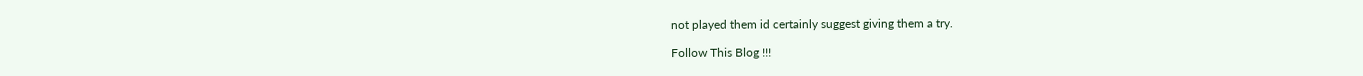not played them id certainly suggest giving them a try.

Follow This Blog !!!